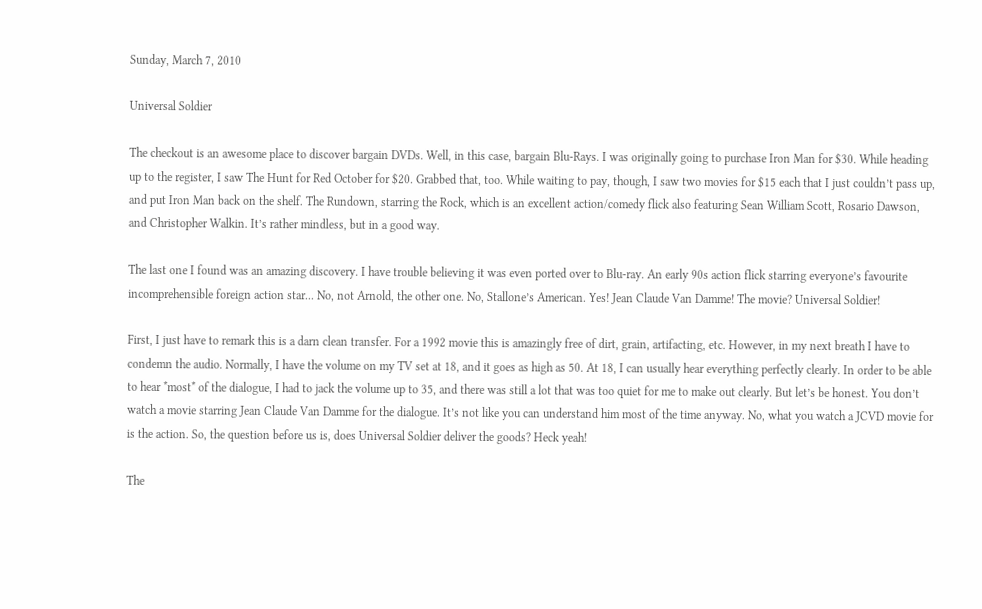Sunday, March 7, 2010

Universal Soldier

The checkout is an awesome place to discover bargain DVDs. Well, in this case, bargain Blu-Rays. I was originally going to purchase Iron Man for $30. While heading up to the register, I saw The Hunt for Red October for $20. Grabbed that, too. While waiting to pay, though, I saw two movies for $15 each that I just couldn’t pass up, and put Iron Man back on the shelf. The Rundown, starring the Rock, which is an excellent action/comedy flick also featuring Sean William Scott, Rosario Dawson, and Christopher Walkin. It’s rather mindless, but in a good way.

The last one I found was an amazing discovery. I have trouble believing it was even ported over to Blu-ray. An early 90s action flick starring everyone’s favourite incomprehensible foreign action star... No, not Arnold, the other one. No, Stallone’s American. Yes! Jean Claude Van Damme! The movie? Universal Soldier!

First, I just have to remark this is a darn clean transfer. For a 1992 movie this is amazingly free of dirt, grain, artifacting, etc. However, in my next breath I have to condemn the audio. Normally, I have the volume on my TV set at 18, and it goes as high as 50. At 18, I can usually hear everything perfectly clearly. In order to be able to hear *most* of the dialogue, I had to jack the volume up to 35, and there was still a lot that was too quiet for me to make out clearly. But let’s be honest. You don’t watch a movie starring Jean Claude Van Damme for the dialogue. It’s not like you can understand him most of the time anyway. No, what you watch a JCVD movie for is the action. So, the question before us is, does Universal Soldier deliver the goods? Heck yeah!

The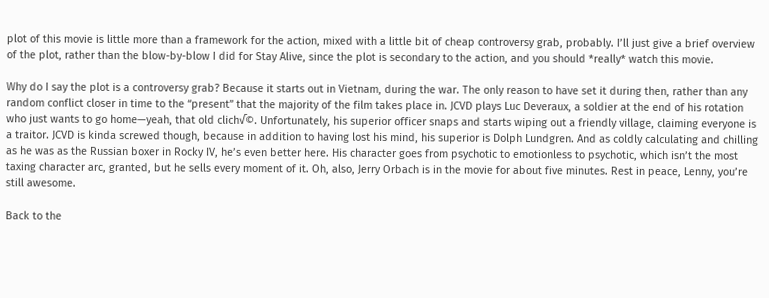plot of this movie is little more than a framework for the action, mixed with a little bit of cheap controversy grab, probably. I’ll just give a brief overview of the plot, rather than the blow-by-blow I did for Stay Alive, since the plot is secondary to the action, and you should *really* watch this movie.

Why do I say the plot is a controversy grab? Because it starts out in Vietnam, during the war. The only reason to have set it during then, rather than any random conflict closer in time to the “present” that the majority of the film takes place in. JCVD plays Luc Deveraux, a soldier at the end of his rotation who just wants to go home—yeah, that old clich√©. Unfortunately, his superior officer snaps and starts wiping out a friendly village, claiming everyone is a traitor. JCVD is kinda screwed though, because in addition to having lost his mind, his superior is Dolph Lundgren. And as coldly calculating and chilling as he was as the Russian boxer in Rocky IV, he’s even better here. His character goes from psychotic to emotionless to psychotic, which isn’t the most taxing character arc, granted, but he sells every moment of it. Oh, also, Jerry Orbach is in the movie for about five minutes. Rest in peace, Lenny, you’re still awesome.

Back to the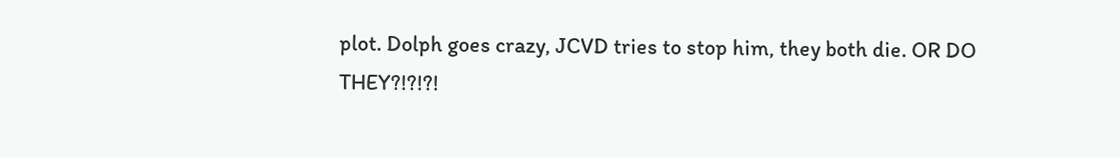plot. Dolph goes crazy, JCVD tries to stop him, they both die. OR DO THEY?!?!?!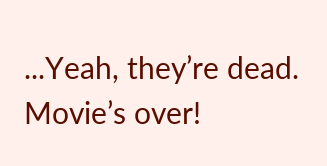...Yeah, they’re dead. Movie’s over!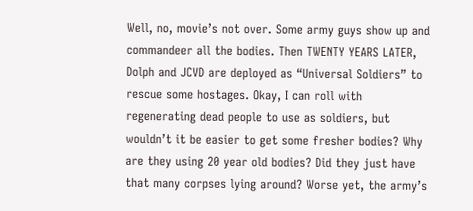Well, no, movie’s not over. Some army guys show up and commandeer all the bodies. Then TWENTY YEARS LATER, Dolph and JCVD are deployed as “Universal Soldiers” to rescue some hostages. Okay, I can roll with regenerating dead people to use as soldiers, but wouldn’t it be easier to get some fresher bodies? Why are they using 20 year old bodies? Did they just have that many corpses lying around? Worse yet, the army’s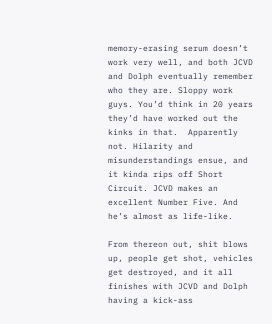memory-erasing serum doesn’t work very well, and both JCVD and Dolph eventually remember who they are. Sloppy work guys. You’d think in 20 years they’d have worked out the kinks in that.  Apparently not. Hilarity and misunderstandings ensue, and it kinda rips off Short Circuit. JCVD makes an excellent Number Five. And he’s almost as life-like.

From thereon out, shit blows up, people get shot, vehicles get destroyed, and it all finishes with JCVD and Dolph having a kick-ass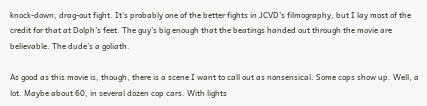knock-down, drag-out fight. It’s probably one of the better fights in JCVD’s filmography, but I lay most of the credit for that at Dolph’s feet. The guy’s big enough that the beatings handed out through the movie are believable. The dude’s a goliath.

As good as this movie is, though, there is a scene I want to call out as nonsensical. Some cops show up. Well, a lot. Maybe about 60, in several dozen cop cars. With lights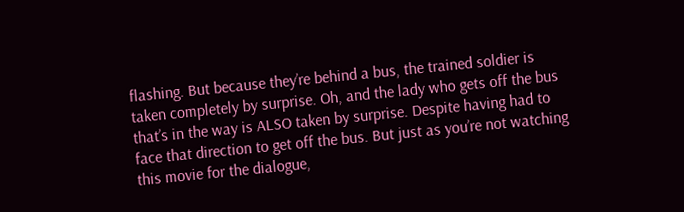flashing. But because they’re behind a bus, the trained soldier is taken completely by surprise. Oh, and the lady who gets off the bus that’s in the way is ALSO taken by surprise. Despite having had to face that direction to get off the bus. But just as you’re not watching this movie for the dialogue,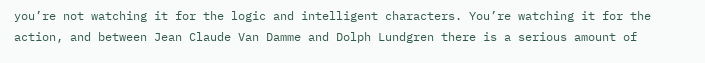you’re not watching it for the logic and intelligent characters. You’re watching it for the action, and between Jean Claude Van Damme and Dolph Lundgren there is a serious amount of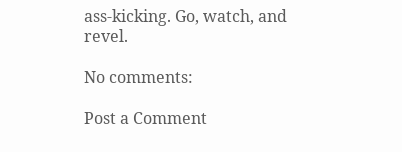ass-kicking. Go, watch, and revel.

No comments:

Post a Comment